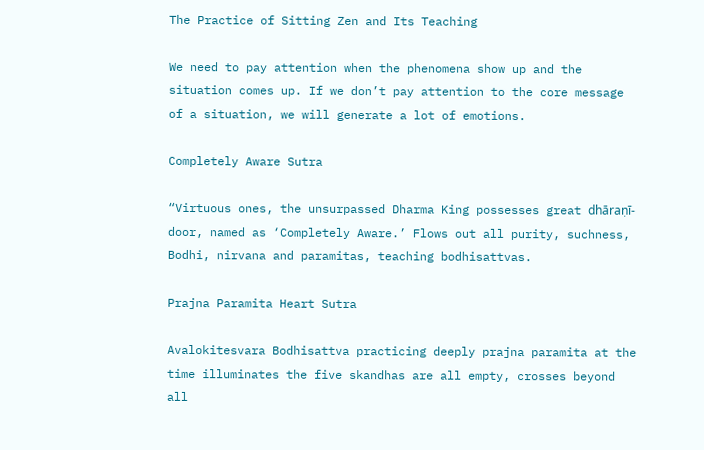The Practice of Sitting Zen and Its Teaching

We need to pay attention when the phenomena show up and the situation comes up. If we don’t pay attention to the core message of a situation, we will generate a lot of emotions.

Completely Aware Sutra

“Virtuous ones, the unsurpassed Dharma King possesses great dhāraṇī-door, named as ‘Completely Aware.’ Flows out all purity, suchness, Bodhi, nirvana and paramitas, teaching bodhisattvas.

Prajna Paramita Heart Sutra

Avalokitesvara Bodhisattva practicing deeply prajna paramita at the time illuminates the five skandhas are all empty, crosses beyond all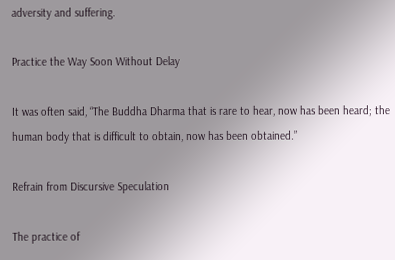adversity and suffering.

Practice the Way Soon Without Delay

It was often said, “The Buddha Dharma that is rare to hear, now has been heard; the human body that is difficult to obtain, now has been obtained.”

Refrain from Discursive Speculation

The practice of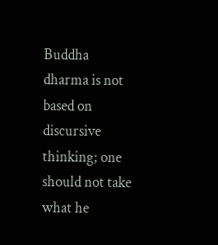Buddha dharma is not based on discursive thinking; one should not take what he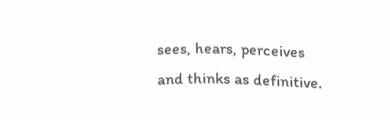sees, hears, perceives and thinks as definitive.